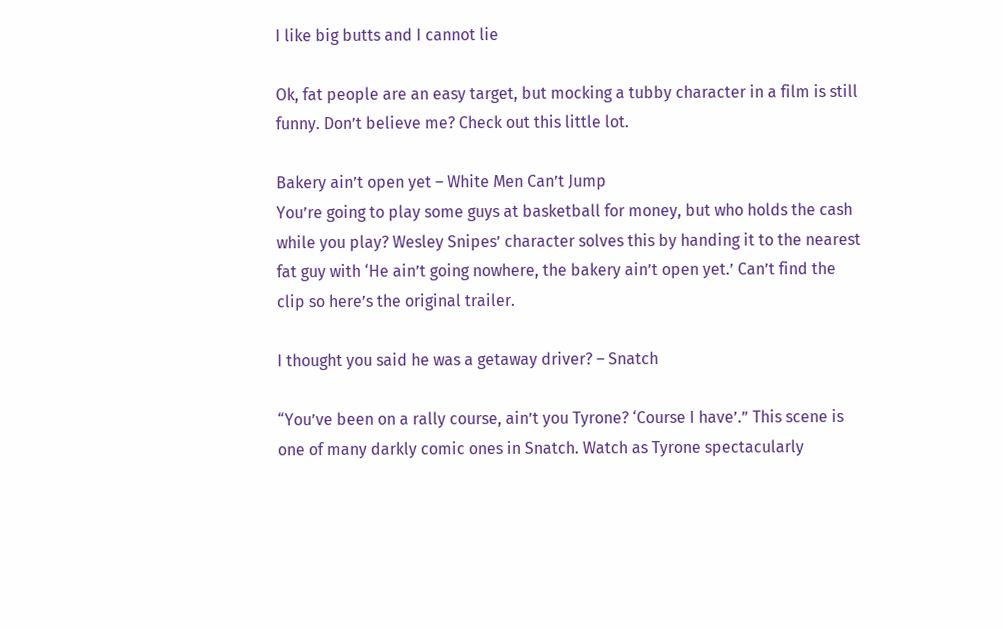I like big butts and I cannot lie

Ok, fat people are an easy target, but mocking a tubby character in a film is still funny. Don’t believe me? Check out this little lot.

Bakery ain’t open yet – White Men Can’t Jump
You’re going to play some guys at basketball for money, but who holds the cash while you play? Wesley Snipes’ character solves this by handing it to the nearest fat guy with ‘He ain’t going nowhere, the bakery ain’t open yet.’ Can’t find the clip so here’s the original trailer.

I thought you said he was a getaway driver? – Snatch

“You’ve been on a rally course, ain’t you Tyrone? ‘Course I have’.” This scene is one of many darkly comic ones in Snatch. Watch as Tyrone spectacularly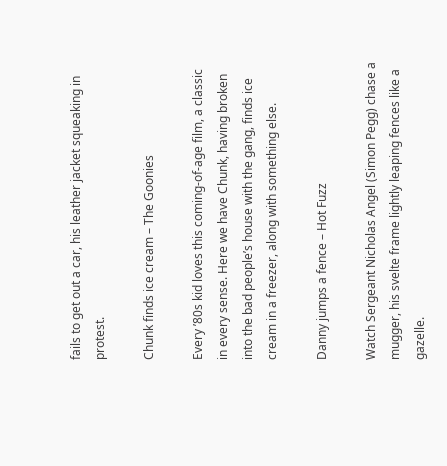fails to get out a car, his leather jacket squeaking in protest.

Chunk finds ice cream – The Goonies

Every ’80s kid loves this coming-of-age film, a classic in every sense. Here we have Chunk, having broken into the bad people’s house with the gang, finds ice cream in a freezer, along with something else.

Danny jumps a fence – Hot Fuzz

Watch Sergeant Nicholas Angel (Simon Pegg) chase a mugger, his svelte frame lightly leaping fences like a gazelle.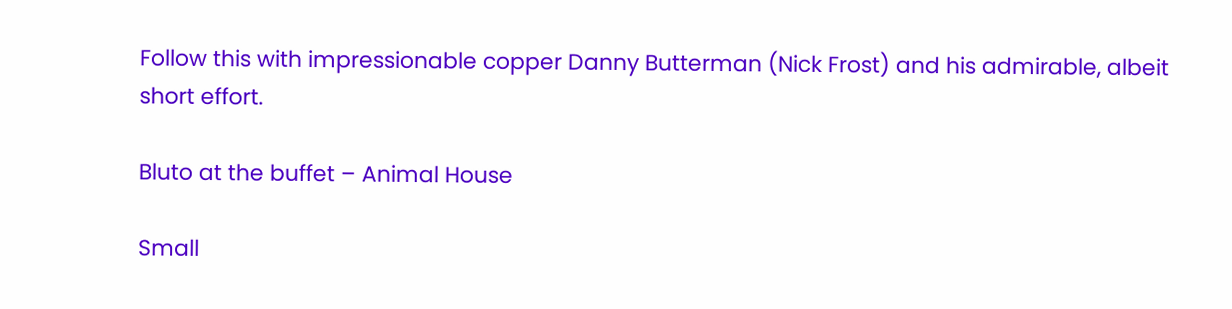Follow this with impressionable copper Danny Butterman (Nick Frost) and his admirable, albeit short effort.

Bluto at the buffet – Animal House

Small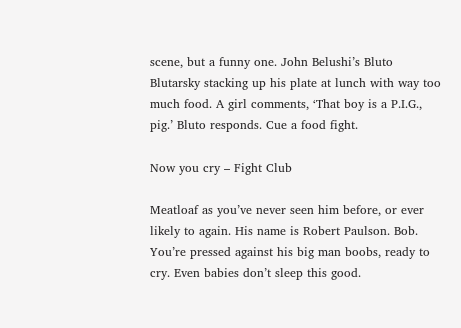scene, but a funny one. John Belushi’s Bluto Blutarsky stacking up his plate at lunch with way too much food. A girl comments, ‘That boy is a P.I.G., pig.’ Bluto responds. Cue a food fight.

Now you cry – Fight Club

Meatloaf as you’ve never seen him before, or ever likely to again. His name is Robert Paulson. Bob. You’re pressed against his big man boobs, ready to cry. Even babies don’t sleep this good.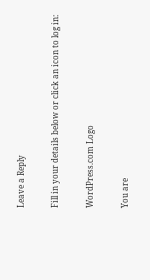Leave a Reply

Fill in your details below or click an icon to log in:

WordPress.com Logo

You are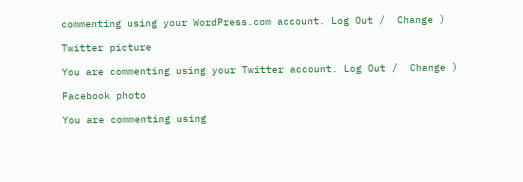commenting using your WordPress.com account. Log Out /  Change )

Twitter picture

You are commenting using your Twitter account. Log Out /  Change )

Facebook photo

You are commenting using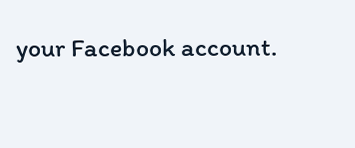your Facebook account.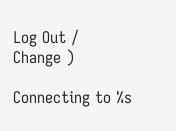Log Out /  Change )

Connecting to %s